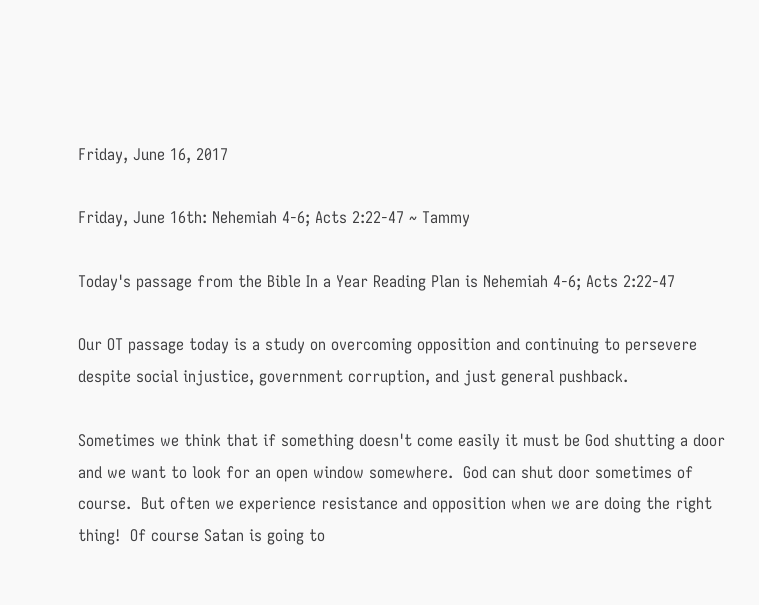Friday, June 16, 2017

Friday, June 16th: Nehemiah 4-6; Acts 2:22-47 ~ Tammy

Today's passage from the Bible In a Year Reading Plan is Nehemiah 4-6; Acts 2:22-47

Our OT passage today is a study on overcoming opposition and continuing to persevere despite social injustice, government corruption, and just general pushback.

Sometimes we think that if something doesn't come easily it must be God shutting a door and we want to look for an open window somewhere.  God can shut door sometimes of course.  But often we experience resistance and opposition when we are doing the right thing!  Of course Satan is going to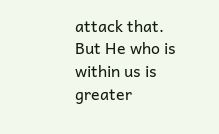attack that.  But He who is within us is greater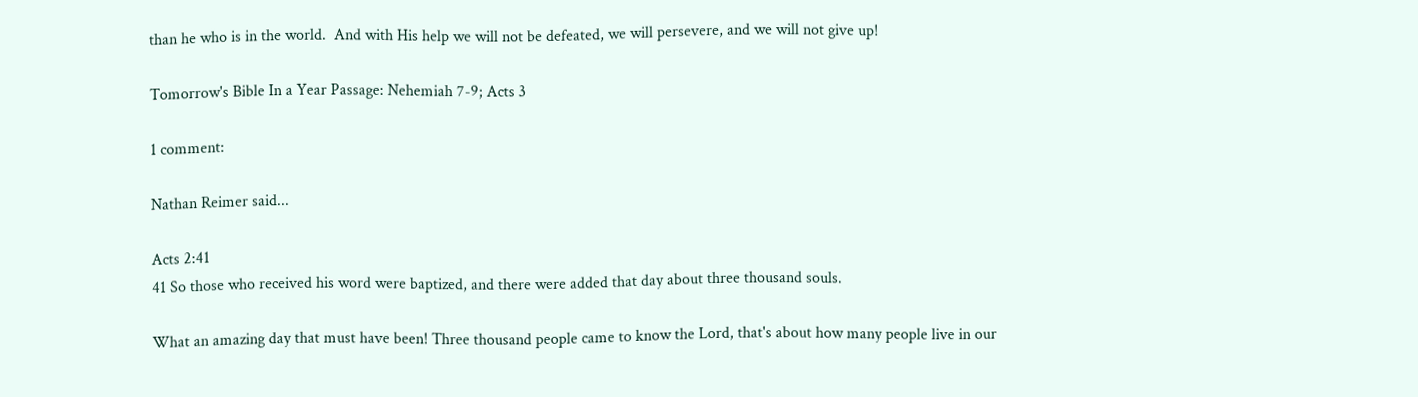than he who is in the world.  And with His help we will not be defeated, we will persevere, and we will not give up!

Tomorrow's Bible In a Year Passage: Nehemiah 7-9; Acts 3

1 comment:

Nathan Reimer said...

Acts 2:41
41 So those who received his word were baptized, and there were added that day about three thousand souls.

What an amazing day that must have been! Three thousand people came to know the Lord, that's about how many people live in our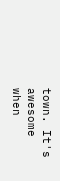town. It's awesome when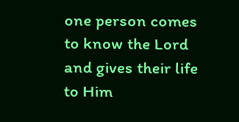one person comes to know the Lord and gives their life to Him